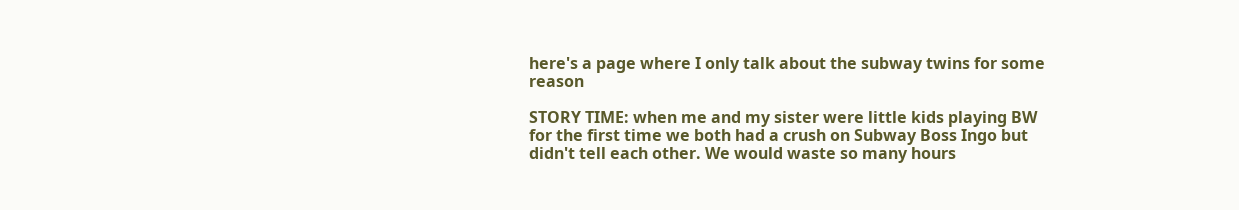here's a page where I only talk about the subway twins for some reason

STORY TIME: when me and my sister were little kids playing BW for the first time we both had a crush on Subway Boss Ingo but didn't tell each other. We would waste so many hours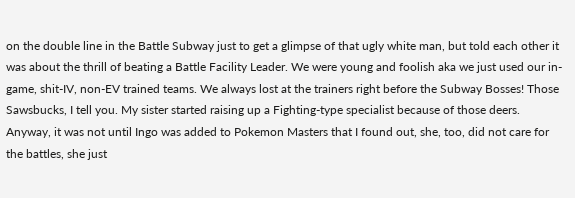on the double line in the Battle Subway just to get a glimpse of that ugly white man, but told each other it was about the thrill of beating a Battle Facility Leader. We were young and foolish aka we just used our in-game, shit-IV, non-EV trained teams. We always lost at the trainers right before the Subway Bosses! Those Sawsbucks, I tell you. My sister started raising up a Fighting-type specialist because of those deers. Anyway, it was not until Ingo was added to Pokemon Masters that I found out, she, too, did not care for the battles, she just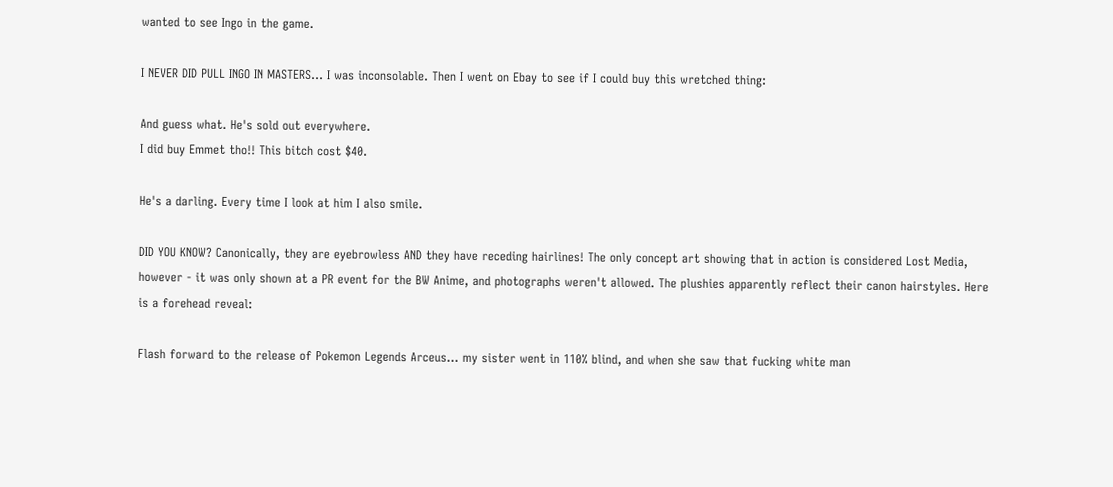wanted to see Ingo in the game.

I NEVER DID PULL INGO IN MASTERS... I was inconsolable. Then I went on Ebay to see if I could buy this wretched thing:

And guess what. He's sold out everywhere.
I did buy Emmet tho!! This bitch cost $40.

He's a darling. Every time I look at him I also smile.

DID YOU KNOW? Canonically, they are eyebrowless AND they have receding hairlines! The only concept art showing that in action is considered Lost Media, however - it was only shown at a PR event for the BW Anime, and photographs weren't allowed. The plushies apparently reflect their canon hairstyles. Here is a forehead reveal:

Flash forward to the release of Pokemon Legends Arceus... my sister went in 110% blind, and when she saw that fucking white man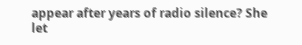appear after years of radio silence? She let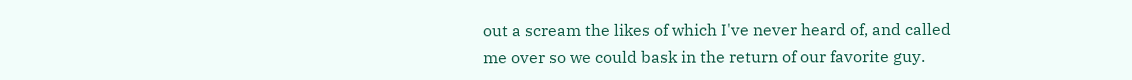out a scream the likes of which I've never heard of, and called me over so we could bask in the return of our favorite guy.